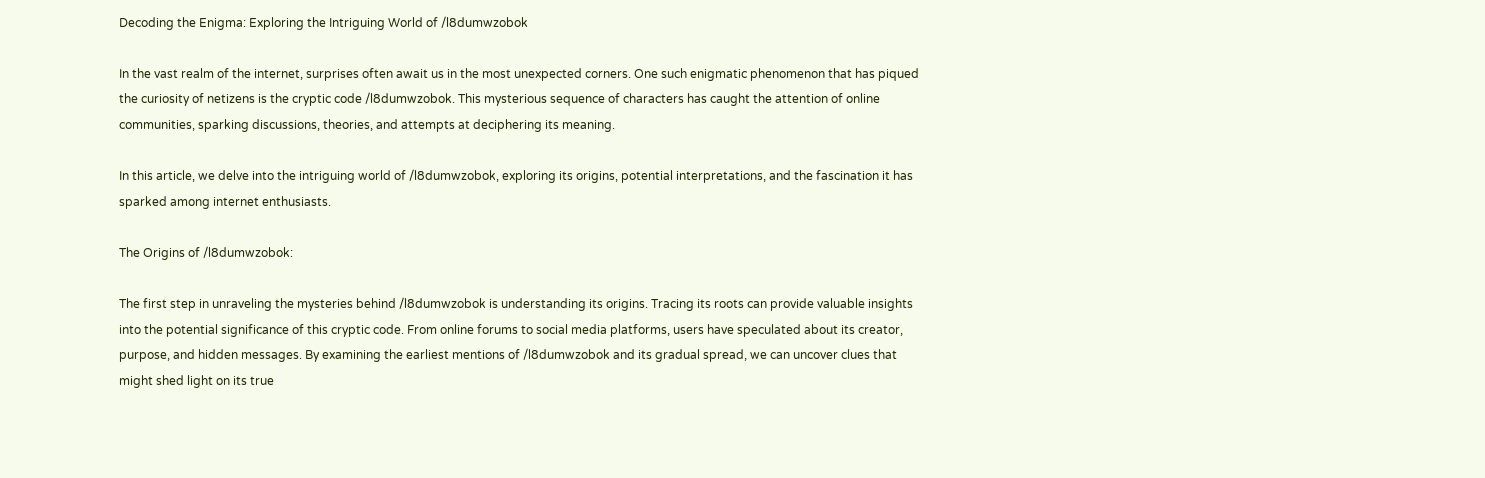Decoding the Enigma: Exploring the Intriguing World of /l8dumwzobok

In the vast realm of the internet, surprises often await us in the most unexpected corners. One such enigmatic phenomenon that has piqued the curiosity of netizens is the cryptic code /l8dumwzobok. This mysterious sequence of characters has caught the attention of online communities, sparking discussions, theories, and attempts at deciphering its meaning.

In this article, we delve into the intriguing world of /l8dumwzobok, exploring its origins, potential interpretations, and the fascination it has sparked among internet enthusiasts.

The Origins of /l8dumwzobok:

The first step in unraveling the mysteries behind /l8dumwzobok is understanding its origins. Tracing its roots can provide valuable insights into the potential significance of this cryptic code. From online forums to social media platforms, users have speculated about its creator, purpose, and hidden messages. By examining the earliest mentions of /l8dumwzobok and its gradual spread, we can uncover clues that might shed light on its true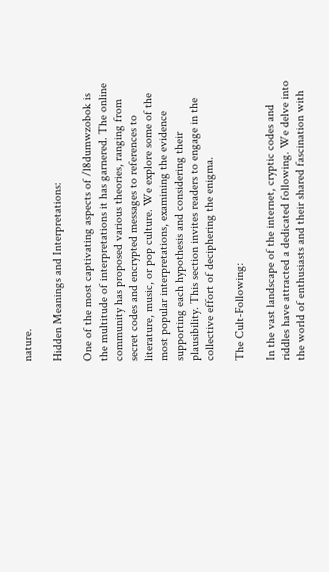nature.

Hidden Meanings and Interpretations:

One of the most captivating aspects of /l8dumwzobok is the multitude of interpretations it has garnered. The online community has proposed various theories, ranging from secret codes and encrypted messages to references to literature, music, or pop culture. We explore some of the most popular interpretations, examining the evidence supporting each hypothesis and considering their plausibility. This section invites readers to engage in the collective effort of deciphering the enigma.

The Cult-Following:

In the vast landscape of the internet, cryptic codes and riddles have attracted a dedicated following. We delve into the world of enthusiasts and their shared fascination with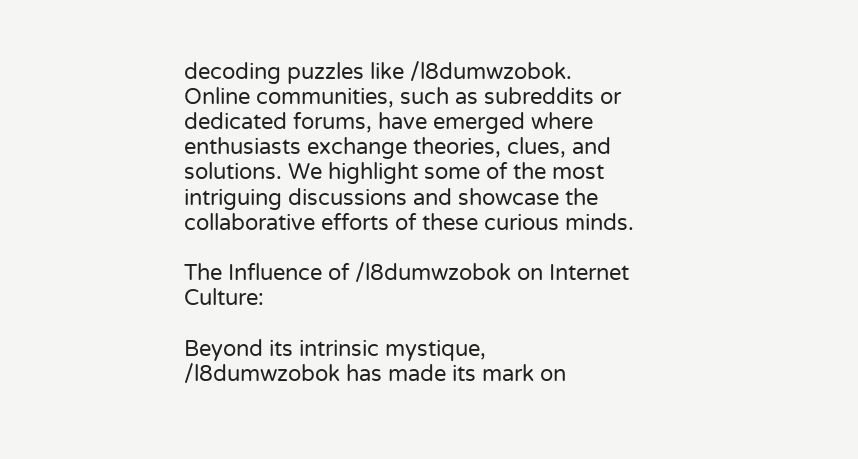decoding puzzles like /l8dumwzobok. Online communities, such as subreddits or dedicated forums, have emerged where enthusiasts exchange theories, clues, and solutions. We highlight some of the most intriguing discussions and showcase the collaborative efforts of these curious minds.

The Influence of /l8dumwzobok on Internet Culture:

Beyond its intrinsic mystique, /l8dumwzobok has made its mark on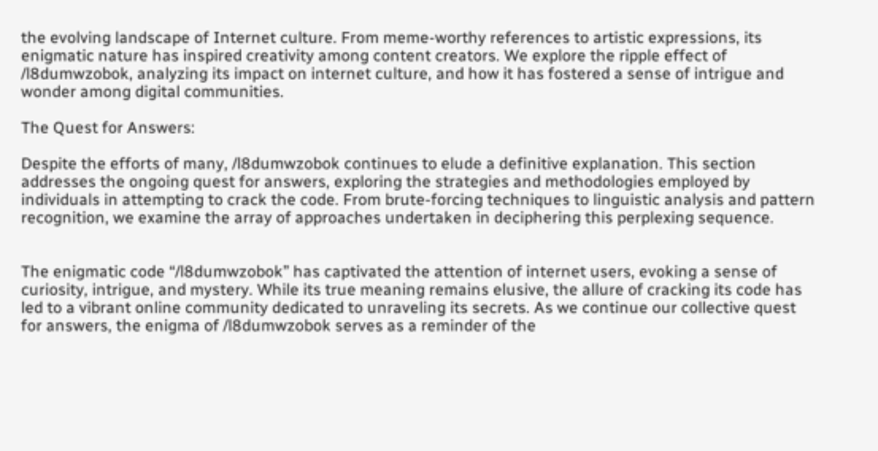the evolving landscape of Internet culture. From meme-worthy references to artistic expressions, its enigmatic nature has inspired creativity among content creators. We explore the ripple effect of /l8dumwzobok, analyzing its impact on internet culture, and how it has fostered a sense of intrigue and wonder among digital communities.

The Quest for Answers:

Despite the efforts of many, /l8dumwzobok continues to elude a definitive explanation. This section addresses the ongoing quest for answers, exploring the strategies and methodologies employed by individuals in attempting to crack the code. From brute-forcing techniques to linguistic analysis and pattern recognition, we examine the array of approaches undertaken in deciphering this perplexing sequence.


The enigmatic code “/l8dumwzobok” has captivated the attention of internet users, evoking a sense of curiosity, intrigue, and mystery. While its true meaning remains elusive, the allure of cracking its code has led to a vibrant online community dedicated to unraveling its secrets. As we continue our collective quest for answers, the enigma of /l8dumwzobok serves as a reminder of the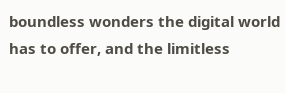boundless wonders the digital world has to offer, and the limitless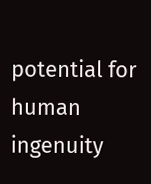potential for human ingenuity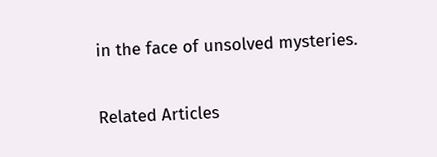in the face of unsolved mysteries.

Related Articles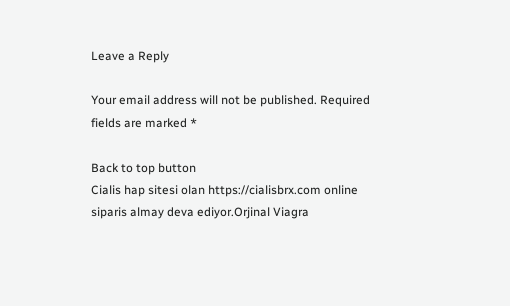Leave a Reply

Your email address will not be published. Required fields are marked *

Back to top button
Cialis hap sitesi olan https://cialisbrx.com online siparis almay deva ediyor.Orjinal Viagra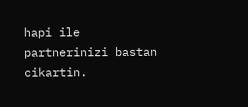hapi ile partnerinizi bastan cikartin.